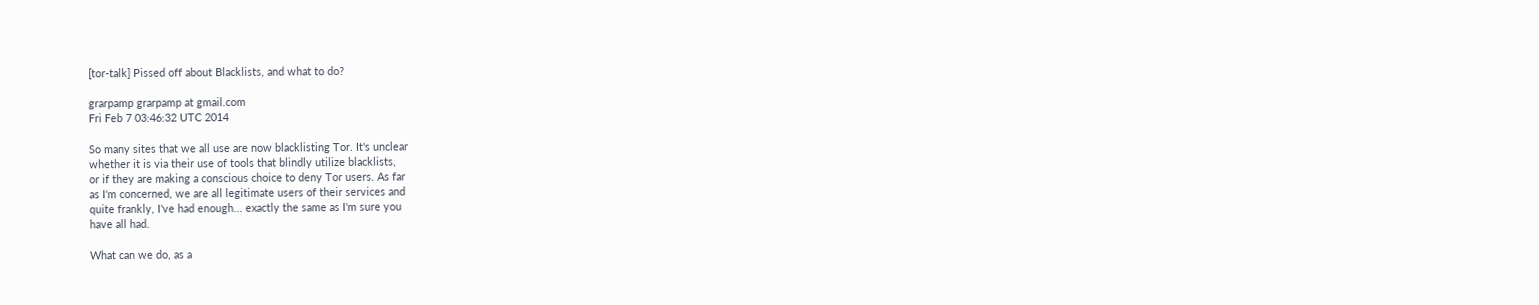[tor-talk] Pissed off about Blacklists, and what to do?

grarpamp grarpamp at gmail.com
Fri Feb 7 03:46:32 UTC 2014

So many sites that we all use are now blacklisting Tor. It's unclear
whether it is via their use of tools that blindly utilize blacklists,
or if they are making a conscious choice to deny Tor users. As far
as I'm concerned, we are all legitimate users of their services and
quite frankly, I've had enough... exactly the same as I'm sure you
have all had.

What can we do, as a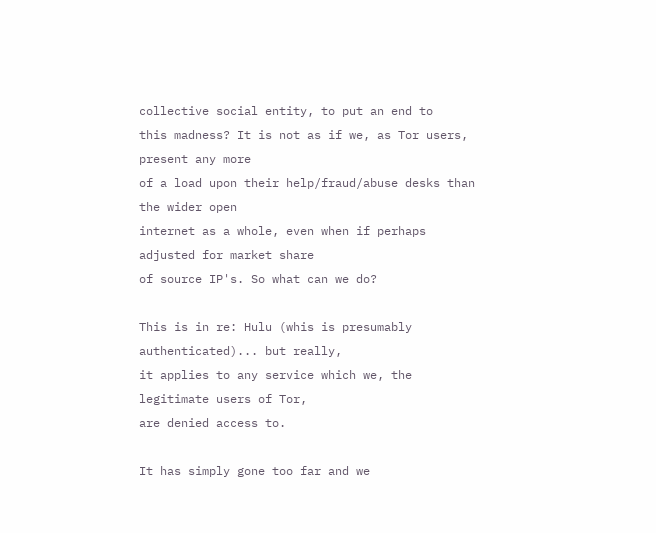collective social entity, to put an end to
this madness? It is not as if we, as Tor users, present any more
of a load upon their help/fraud/abuse desks than the wider open
internet as a whole, even when if perhaps adjusted for market share
of source IP's. So what can we do?

This is in re: Hulu (whis is presumably authenticated)... but really,
it applies to any service which we, the legitimate users of Tor,
are denied access to.

It has simply gone too far and we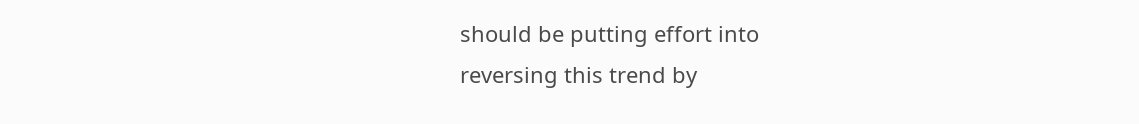should be putting effort into
reversing this trend by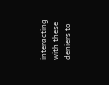interacting with these deniers to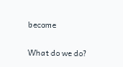become

What do we do?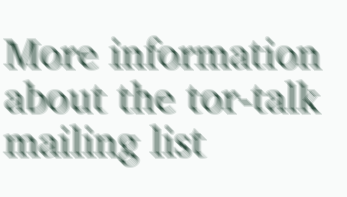More information about the tor-talk mailing list